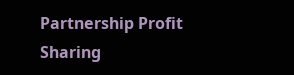Partnership Profit Sharing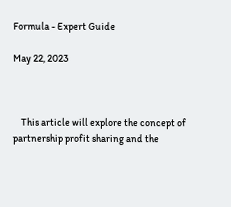Formula - Expert Guide

May 22, 2023



    This article will explore the concept of partnership profit sharing and the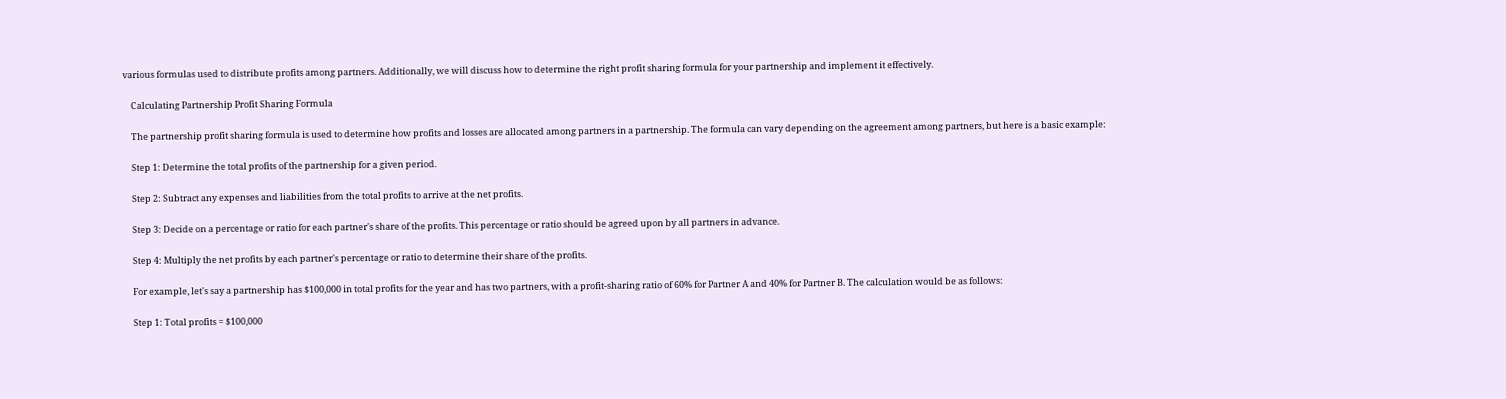various formulas used to distribute profits among partners. Additionally, we will discuss how to determine the right profit sharing formula for your partnership and implement it effectively.

    Calculating Partnership Profit Sharing Formula

    The partnership profit sharing formula is used to determine how profits and losses are allocated among partners in a partnership. The formula can vary depending on the agreement among partners, but here is a basic example:

    Step 1: Determine the total profits of the partnership for a given period.

    Step 2: Subtract any expenses and liabilities from the total profits to arrive at the net profits.

    Step 3: Decide on a percentage or ratio for each partner's share of the profits. This percentage or ratio should be agreed upon by all partners in advance.

    Step 4: Multiply the net profits by each partner's percentage or ratio to determine their share of the profits.

    For example, let's say a partnership has $100,000 in total profits for the year and has two partners, with a profit-sharing ratio of 60% for Partner A and 40% for Partner B. The calculation would be as follows:

    Step 1: Total profits = $100,000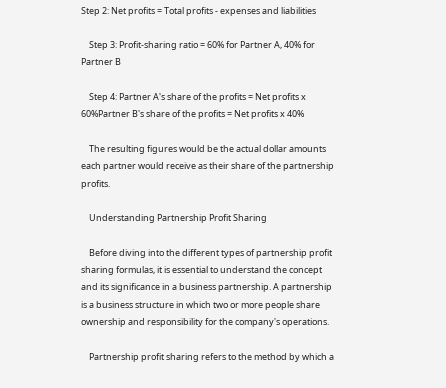Step 2: Net profits = Total profits - expenses and liabilities

    Step 3: Profit-sharing ratio = 60% for Partner A, 40% for Partner B

    Step 4: Partner A's share of the profits = Net profits x 60%Partner B's share of the profits = Net profits x 40%

    The resulting figures would be the actual dollar amounts each partner would receive as their share of the partnership profits.

    Understanding Partnership Profit Sharing

    Before diving into the different types of partnership profit sharing formulas, it is essential to understand the concept and its significance in a business partnership. A partnership is a business structure in which two or more people share ownership and responsibility for the company's operations.

    Partnership profit sharing refers to the method by which a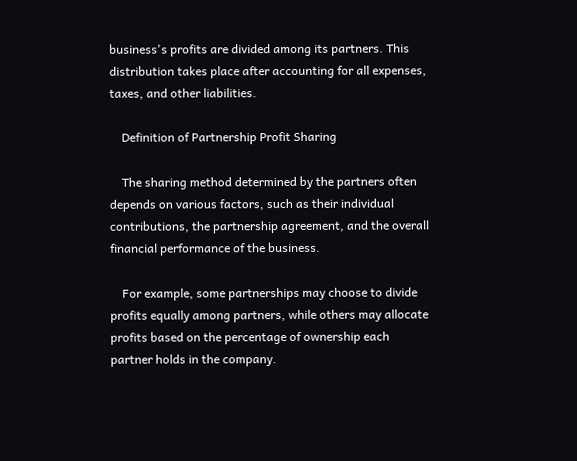business's profits are divided among its partners. This distribution takes place after accounting for all expenses, taxes, and other liabilities.

    Definition of Partnership Profit Sharing

    The sharing method determined by the partners often depends on various factors, such as their individual contributions, the partnership agreement, and the overall financial performance of the business.

    For example, some partnerships may choose to divide profits equally among partners, while others may allocate profits based on the percentage of ownership each partner holds in the company.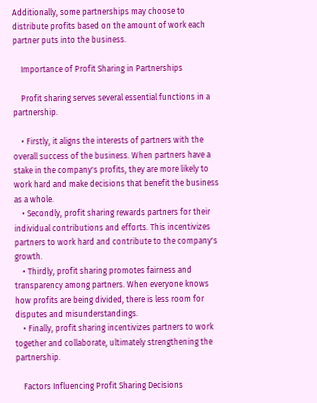Additionally, some partnerships may choose to distribute profits based on the amount of work each partner puts into the business.

    Importance of Profit Sharing in Partnerships

    Profit sharing serves several essential functions in a partnership.

    • Firstly, it aligns the interests of partners with the overall success of the business. When partners have a stake in the company's profits, they are more likely to work hard and make decisions that benefit the business as a whole.
    • Secondly, profit sharing rewards partners for their individual contributions and efforts. This incentivizes partners to work hard and contribute to the company's growth.
    • Thirdly, profit sharing promotes fairness and transparency among partners. When everyone knows how profits are being divided, there is less room for disputes and misunderstandings.
    • Finally, profit sharing incentivizes partners to work together and collaborate, ultimately strengthening the partnership.

    Factors Influencing Profit Sharing Decisions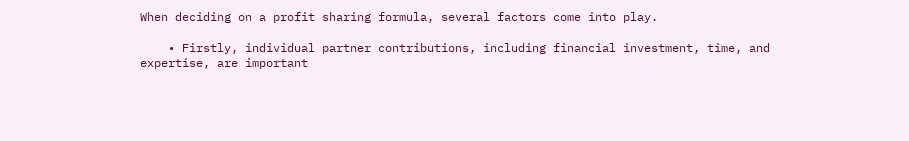When deciding on a profit sharing formula, several factors come into play.

    • Firstly, individual partner contributions, including financial investment, time, and expertise, are important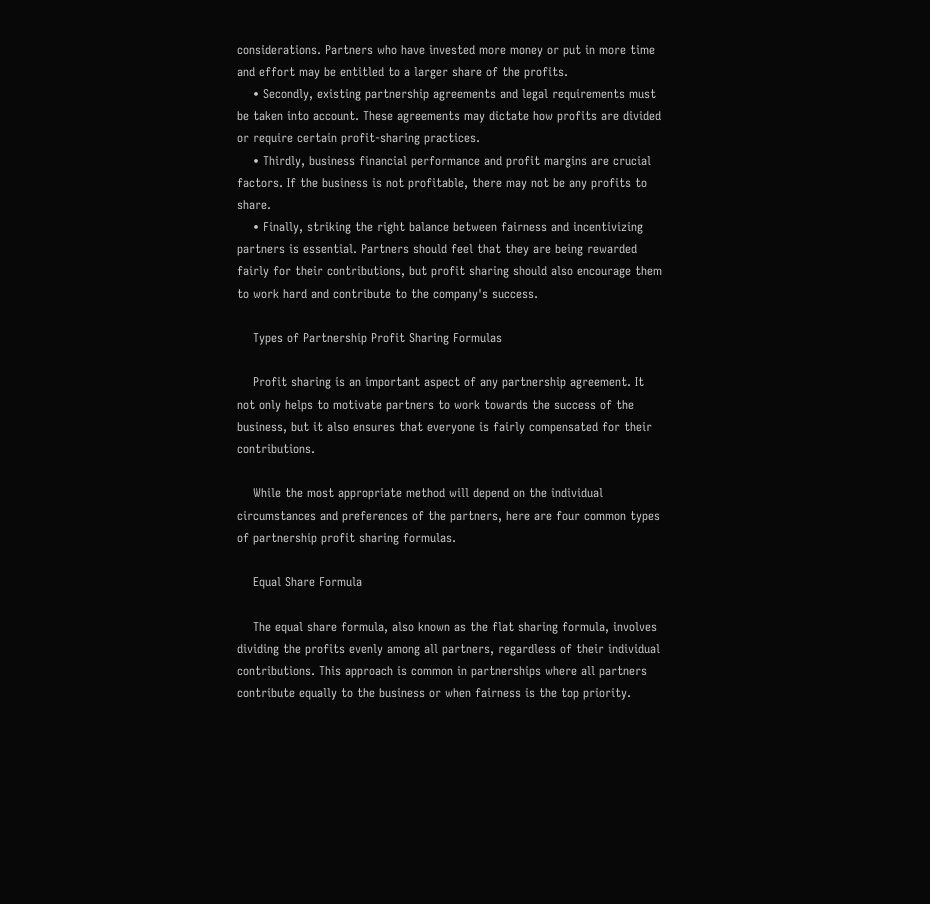considerations. Partners who have invested more money or put in more time and effort may be entitled to a larger share of the profits.
    • Secondly, existing partnership agreements and legal requirements must be taken into account. These agreements may dictate how profits are divided or require certain profit-sharing practices.
    • Thirdly, business financial performance and profit margins are crucial factors. If the business is not profitable, there may not be any profits to share.
    • Finally, striking the right balance between fairness and incentivizing partners is essential. Partners should feel that they are being rewarded fairly for their contributions, but profit sharing should also encourage them to work hard and contribute to the company's success.

    Types of Partnership Profit Sharing Formulas

    Profit sharing is an important aspect of any partnership agreement. It not only helps to motivate partners to work towards the success of the business, but it also ensures that everyone is fairly compensated for their contributions.

    While the most appropriate method will depend on the individual circumstances and preferences of the partners, here are four common types of partnership profit sharing formulas.

    Equal Share Formula

    The equal share formula, also known as the flat sharing formula, involves dividing the profits evenly among all partners, regardless of their individual contributions. This approach is common in partnerships where all partners contribute equally to the business or when fairness is the top priority.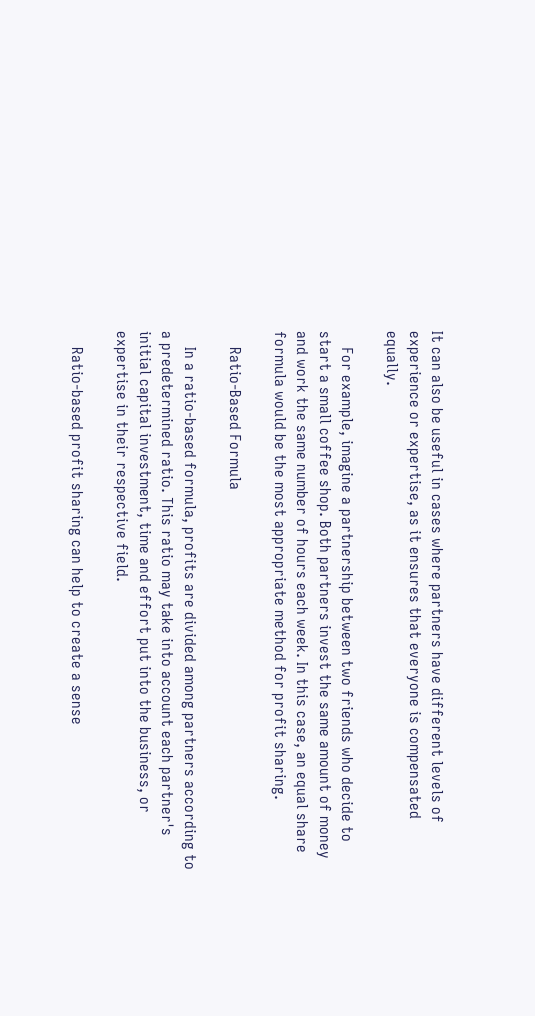It can also be useful in cases where partners have different levels of experience or expertise, as it ensures that everyone is compensated equally.

    For example, imagine a partnership between two friends who decide to start a small coffee shop. Both partners invest the same amount of money and work the same number of hours each week. In this case, an equal share formula would be the most appropriate method for profit sharing.

    Ratio-Based Formula

    In a ratio-based formula, profits are divided among partners according to a predetermined ratio. This ratio may take into account each partner's initial capital investment, time and effort put into the business, or expertise in their respective field.

    Ratio-based profit sharing can help to create a sense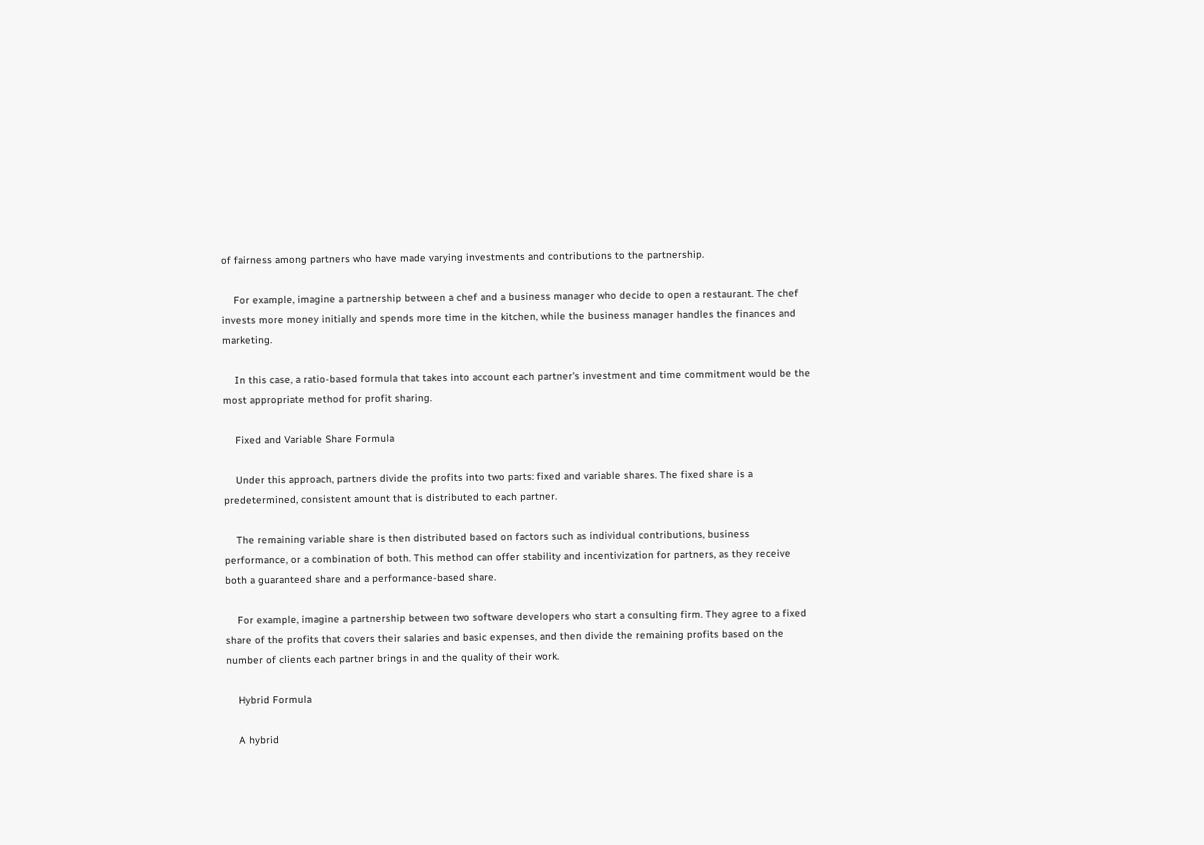of fairness among partners who have made varying investments and contributions to the partnership.

    For example, imagine a partnership between a chef and a business manager who decide to open a restaurant. The chef invests more money initially and spends more time in the kitchen, while the business manager handles the finances and marketing.

    In this case, a ratio-based formula that takes into account each partner's investment and time commitment would be the most appropriate method for profit sharing.

    Fixed and Variable Share Formula

    Under this approach, partners divide the profits into two parts: fixed and variable shares. The fixed share is a predetermined, consistent amount that is distributed to each partner.

    The remaining variable share is then distributed based on factors such as individual contributions, business performance, or a combination of both. This method can offer stability and incentivization for partners, as they receive both a guaranteed share and a performance-based share.

    For example, imagine a partnership between two software developers who start a consulting firm. They agree to a fixed share of the profits that covers their salaries and basic expenses, and then divide the remaining profits based on the number of clients each partner brings in and the quality of their work.

    Hybrid Formula

    A hybrid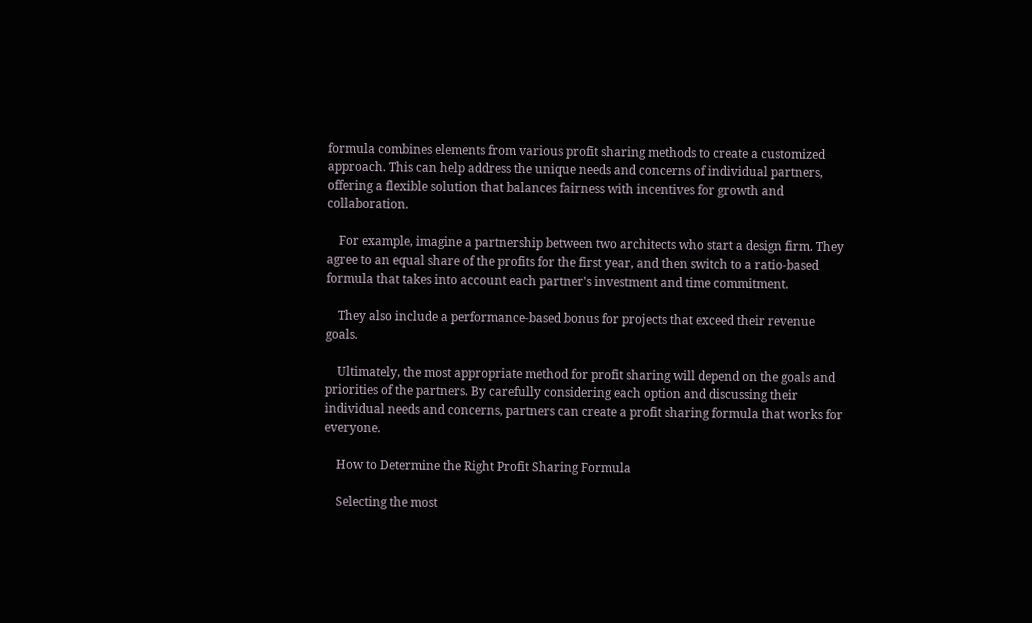formula combines elements from various profit sharing methods to create a customized approach. This can help address the unique needs and concerns of individual partners, offering a flexible solution that balances fairness with incentives for growth and collaboration.

    For example, imagine a partnership between two architects who start a design firm. They agree to an equal share of the profits for the first year, and then switch to a ratio-based formula that takes into account each partner's investment and time commitment.

    They also include a performance-based bonus for projects that exceed their revenue goals.

    Ultimately, the most appropriate method for profit sharing will depend on the goals and priorities of the partners. By carefully considering each option and discussing their individual needs and concerns, partners can create a profit sharing formula that works for everyone.

    How to Determine the Right Profit Sharing Formula

    Selecting the most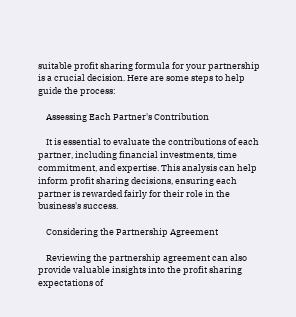suitable profit sharing formula for your partnership is a crucial decision. Here are some steps to help guide the process:

    Assessing Each Partner's Contribution

    It is essential to evaluate the contributions of each partner, including financial investments, time commitment, and expertise. This analysis can help inform profit sharing decisions, ensuring each partner is rewarded fairly for their role in the business's success.

    Considering the Partnership Agreement

    Reviewing the partnership agreement can also provide valuable insights into the profit sharing expectations of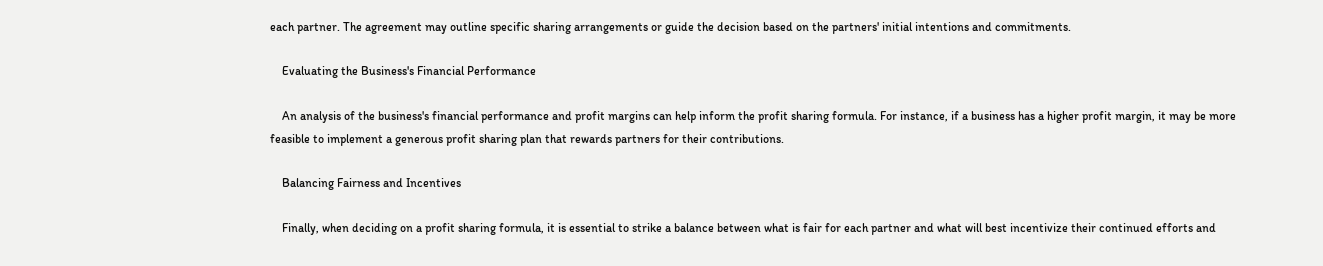each partner. The agreement may outline specific sharing arrangements or guide the decision based on the partners' initial intentions and commitments.

    Evaluating the Business's Financial Performance

    An analysis of the business's financial performance and profit margins can help inform the profit sharing formula. For instance, if a business has a higher profit margin, it may be more feasible to implement a generous profit sharing plan that rewards partners for their contributions.

    Balancing Fairness and Incentives

    Finally, when deciding on a profit sharing formula, it is essential to strike a balance between what is fair for each partner and what will best incentivize their continued efforts and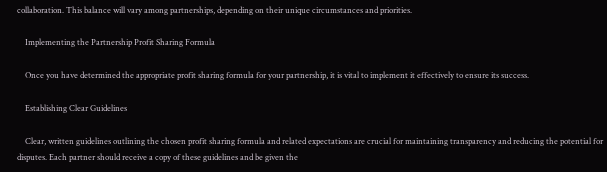collaboration. This balance will vary among partnerships, depending on their unique circumstances and priorities.

    Implementing the Partnership Profit Sharing Formula

    Once you have determined the appropriate profit sharing formula for your partnership, it is vital to implement it effectively to ensure its success.

    Establishing Clear Guidelines

    Clear, written guidelines outlining the chosen profit sharing formula and related expectations are crucial for maintaining transparency and reducing the potential for disputes. Each partner should receive a copy of these guidelines and be given the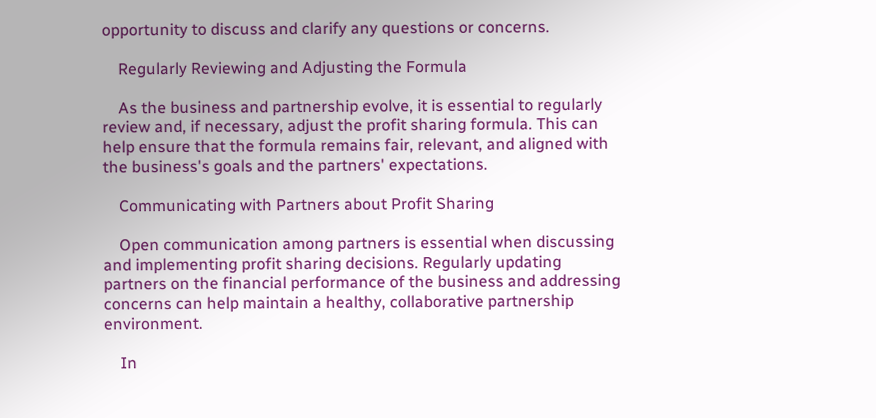opportunity to discuss and clarify any questions or concerns.

    Regularly Reviewing and Adjusting the Formula

    As the business and partnership evolve, it is essential to regularly review and, if necessary, adjust the profit sharing formula. This can help ensure that the formula remains fair, relevant, and aligned with the business's goals and the partners' expectations.

    Communicating with Partners about Profit Sharing

    Open communication among partners is essential when discussing and implementing profit sharing decisions. Regularly updating partners on the financial performance of the business and addressing concerns can help maintain a healthy, collaborative partnership environment.

    In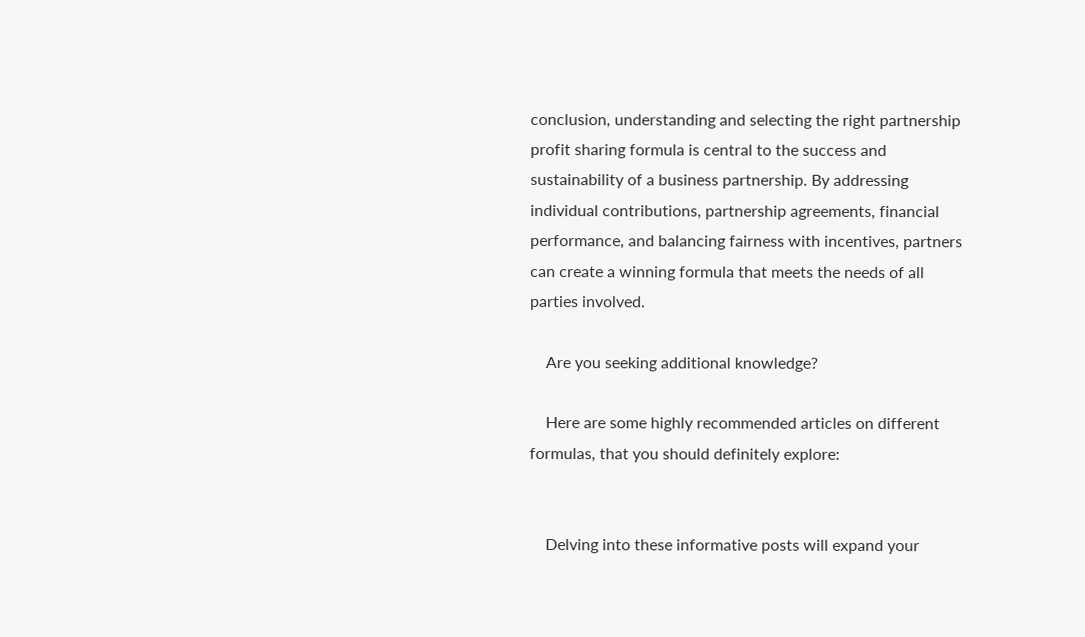conclusion, understanding and selecting the right partnership profit sharing formula is central to the success and sustainability of a business partnership. By addressing individual contributions, partnership agreements, financial performance, and balancing fairness with incentives, partners can create a winning formula that meets the needs of all parties involved.

    Are you seeking additional knowledge?

    Here are some highly recommended articles on different formulas, that you should definitely explore:


    Delving into these informative posts will expand your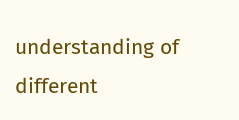understanding of different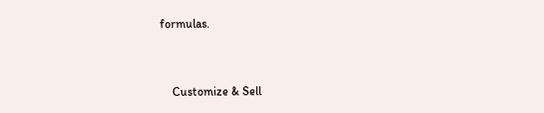formulas.


    Customize & Sell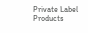Private Label Products